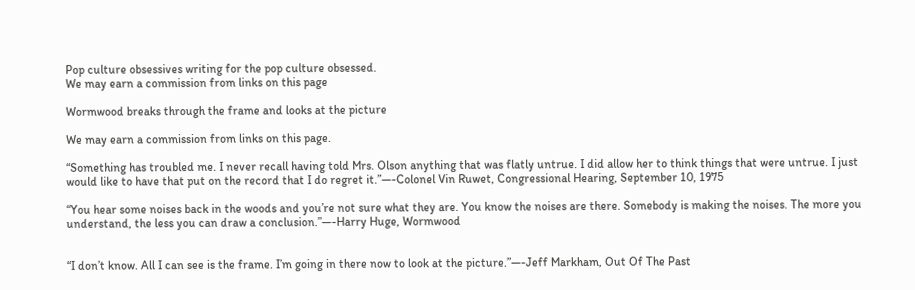Pop culture obsessives writing for the pop culture obsessed.
We may earn a commission from links on this page

Wormwood breaks through the frame and looks at the picture

We may earn a commission from links on this page.

“Something has troubled me. I never recall having told Mrs. Olson anything that was flatly untrue. I did allow her to think things that were untrue. I just would like to have that put on the record that I do regret it.”—-Colonel Vin Ruwet, Congressional Hearing, September 10, 1975

“You hear some noises back in the woods and you’re not sure what they are. You know the noises are there. Somebody is making the noises. The more you understand, the less you can draw a conclusion.”—-Harry Huge, Wormwood


“I don’t know. All I can see is the frame. I’m going in there now to look at the picture.”—-Jeff Markham, Out Of The Past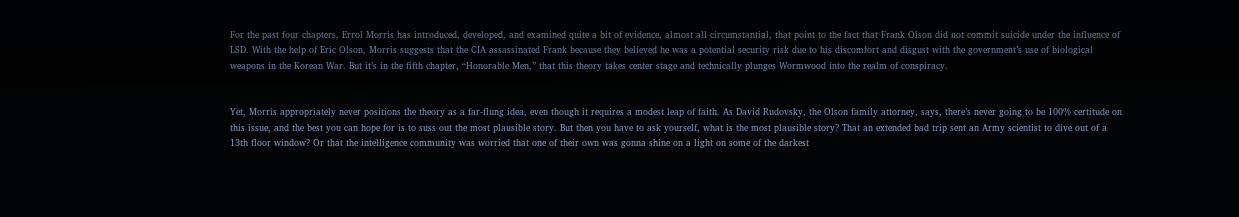For the past four chapters, Errol Morris has introduced, developed, and examined quite a bit of evidence, almost all circumstantial, that point to the fact that Frank Olson did not commit suicide under the influence of LSD. With the help of Eric Olson, Morris suggests that the CIA assassinated Frank because they believed he was a potential security risk due to his discomfort and disgust with the government’s use of biological weapons in the Korean War. But it’s in the fifth chapter, “Honorable Men,” that this theory takes center stage and technically plunges Wormwood into the realm of conspiracy.


Yet, Morris appropriately never positions the theory as a far-flung idea, even though it requires a modest leap of faith. As David Rudovsky, the Olson family attorney, says, there’s never going to be 100% certitude on this issue, and the best you can hope for is to suss out the most plausible story. But then you have to ask yourself, what is the most plausible story? That an extended bad trip sent an Army scientist to dive out of a 13th floor window? Or that the intelligence community was worried that one of their own was gonna shine on a light on some of the darkest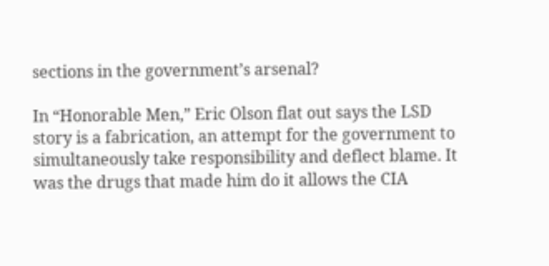sections in the government’s arsenal?

In “Honorable Men,” Eric Olson flat out says the LSD story is a fabrication, an attempt for the government to simultaneously take responsibility and deflect blame. It was the drugs that made him do it allows the CIA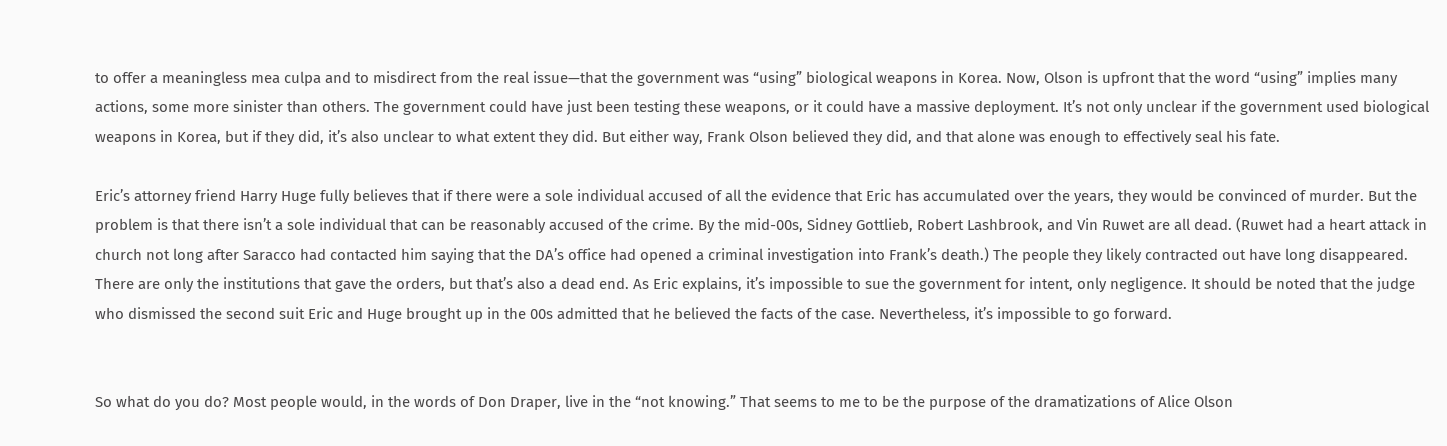to offer a meaningless mea culpa and to misdirect from the real issue—that the government was “using” biological weapons in Korea. Now, Olson is upfront that the word “using” implies many actions, some more sinister than others. The government could have just been testing these weapons, or it could have a massive deployment. It’s not only unclear if the government used biological weapons in Korea, but if they did, it’s also unclear to what extent they did. But either way, Frank Olson believed they did, and that alone was enough to effectively seal his fate.

Eric’s attorney friend Harry Huge fully believes that if there were a sole individual accused of all the evidence that Eric has accumulated over the years, they would be convinced of murder. But the problem is that there isn’t a sole individual that can be reasonably accused of the crime. By the mid-00s, Sidney Gottlieb, Robert Lashbrook, and Vin Ruwet are all dead. (Ruwet had a heart attack in church not long after Saracco had contacted him saying that the DA’s office had opened a criminal investigation into Frank’s death.) The people they likely contracted out have long disappeared. There are only the institutions that gave the orders, but that’s also a dead end. As Eric explains, it’s impossible to sue the government for intent, only negligence. It should be noted that the judge who dismissed the second suit Eric and Huge brought up in the 00s admitted that he believed the facts of the case. Nevertheless, it’s impossible to go forward.


So what do you do? Most people would, in the words of Don Draper, live in the “not knowing.” That seems to me to be the purpose of the dramatizations of Alice Olson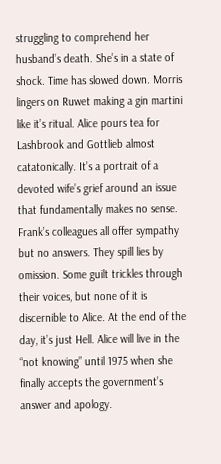struggling to comprehend her husband’s death. She’s in a state of shock. Time has slowed down. Morris lingers on Ruwet making a gin martini like it’s ritual. Alice pours tea for Lashbrook and Gottlieb almost catatonically. It’s a portrait of a devoted wife’s grief around an issue that fundamentally makes no sense. Frank’s colleagues all offer sympathy but no answers. They spill lies by omission. Some guilt trickles through their voices, but none of it is discernible to Alice. At the end of the day, it’s just Hell. Alice will live in the “not knowing” until 1975 when she finally accepts the government’s answer and apology.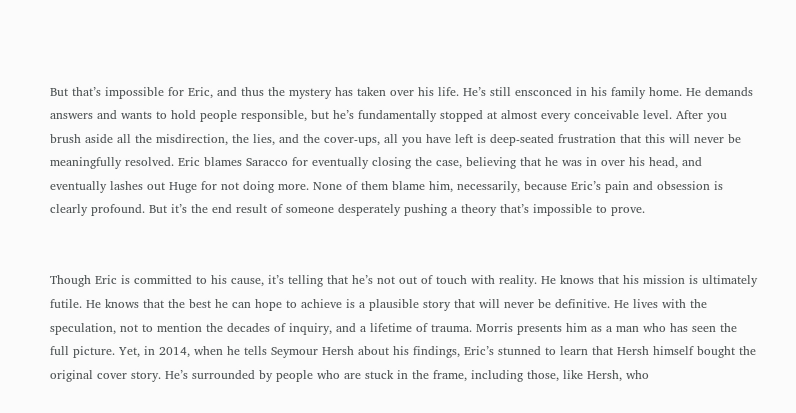But that’s impossible for Eric, and thus the mystery has taken over his life. He’s still ensconced in his family home. He demands answers and wants to hold people responsible, but he’s fundamentally stopped at almost every conceivable level. After you brush aside all the misdirection, the lies, and the cover-ups, all you have left is deep-seated frustration that this will never be meaningfully resolved. Eric blames Saracco for eventually closing the case, believing that he was in over his head, and eventually lashes out Huge for not doing more. None of them blame him, necessarily, because Eric’s pain and obsession is clearly profound. But it’s the end result of someone desperately pushing a theory that’s impossible to prove.


Though Eric is committed to his cause, it’s telling that he’s not out of touch with reality. He knows that his mission is ultimately futile. He knows that the best he can hope to achieve is a plausible story that will never be definitive. He lives with the speculation, not to mention the decades of inquiry, and a lifetime of trauma. Morris presents him as a man who has seen the full picture. Yet, in 2014, when he tells Seymour Hersh about his findings, Eric’s stunned to learn that Hersh himself bought the original cover story. He’s surrounded by people who are stuck in the frame, including those, like Hersh, who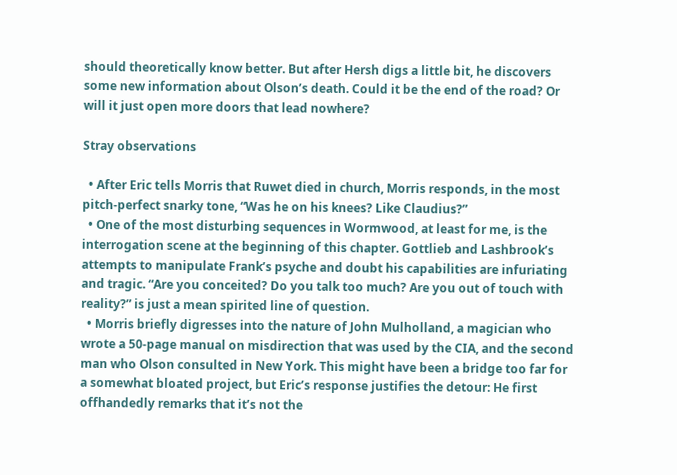should theoretically know better. But after Hersh digs a little bit, he discovers some new information about Olson’s death. Could it be the end of the road? Or will it just open more doors that lead nowhere?

Stray observations

  • After Eric tells Morris that Ruwet died in church, Morris responds, in the most pitch-perfect snarky tone, “Was he on his knees? Like Claudius?”
  • One of the most disturbing sequences in Wormwood, at least for me, is the interrogation scene at the beginning of this chapter. Gottlieb and Lashbrook’s attempts to manipulate Frank’s psyche and doubt his capabilities are infuriating and tragic. “Are you conceited? Do you talk too much? Are you out of touch with reality?” is just a mean spirited line of question.
  • Morris briefly digresses into the nature of John Mulholland, a magician who wrote a 50-page manual on misdirection that was used by the CIA, and the second man who Olson consulted in New York. This might have been a bridge too far for a somewhat bloated project, but Eric’s response justifies the detour: He first offhandedly remarks that it’s not the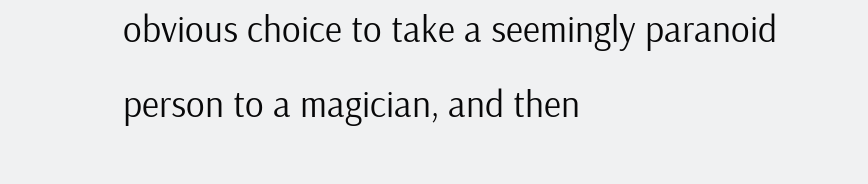obvious choice to take a seemingly paranoid person to a magician, and then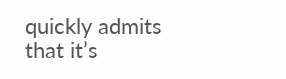quickly admits that it’s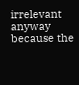irrelevant anyway because the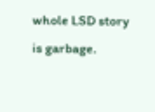whole LSD story is garbage.